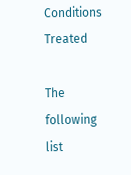Conditions Treated

The following list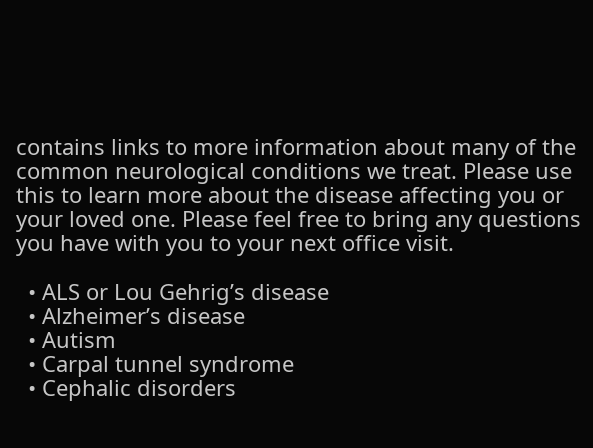contains links to more information about many of the common neurological conditions we treat. Please use this to learn more about the disease affecting you or your loved one. Please feel free to bring any questions you have with you to your next office visit.

  • ALS or Lou Gehrig’s disease
  • Alzheimer’s disease
  • Autism
  • Carpal tunnel syndrome
  • Cephalic disorders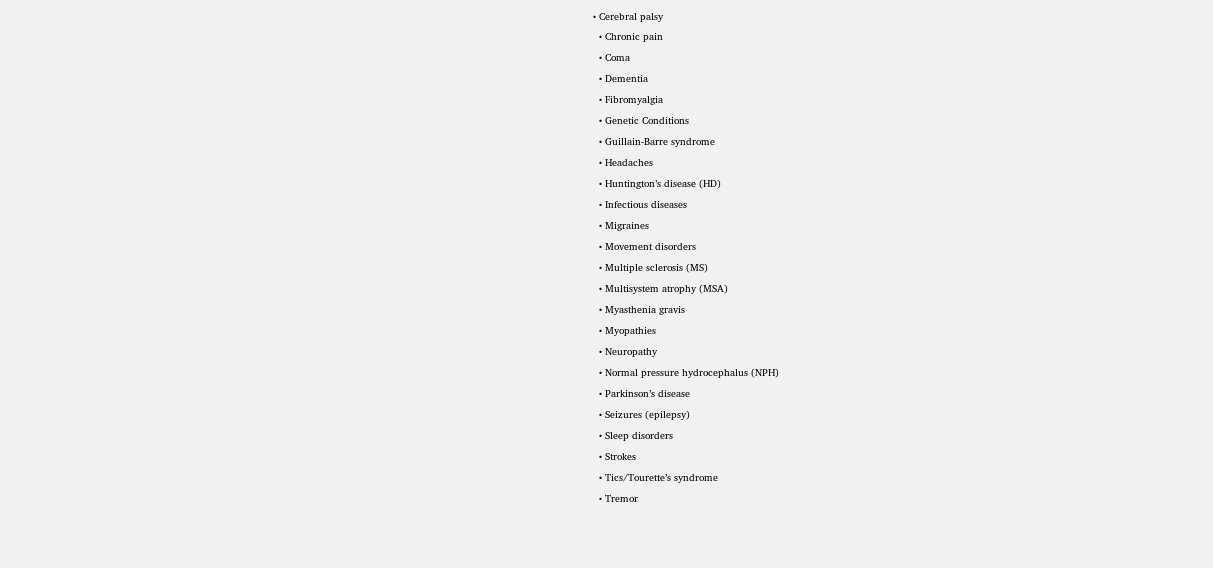• Cerebral palsy
  • Chronic pain
  • Coma
  • Dementia
  • Fibromyalgia
  • Genetic Conditions
  • Guillain-Barre syndrome
  • Headaches
  • Huntington’s disease (HD)
  • Infectious diseases
  • Migraines
  • Movement disorders
  • Multiple sclerosis (MS)
  • Multisystem atrophy (MSA)
  • Myasthenia gravis
  • Myopathies
  • Neuropathy
  • Normal pressure hydrocephalus (NPH)
  • Parkinson’s disease
  • Seizures (epilepsy)
  • Sleep disorders
  • Strokes
  • Tics/Tourette’s syndrome
  • Tremor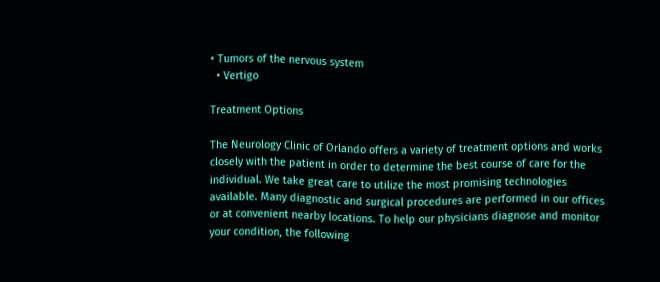• Tumors of the nervous system
  • Vertigo

Treatment Options

The Neurology Clinic of Orlando offers a variety of treatment options and works closely with the patient in order to determine the best course of care for the individual. We take great care to utilize the most promising technologies available. Many diagnostic and surgical procedures are performed in our offices or at convenient nearby locations. To help our physicians diagnose and monitor your condition, the following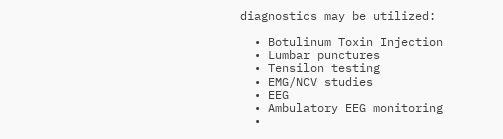diagnostics may be utilized:

  • Botulinum Toxin Injection
  • Lumbar punctures
  • Tensilon testing
  • EMG/NCV studies
  • EEG
  • Ambulatory EEG monitoring
  •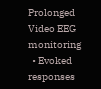Prolonged Video EEG monitoring
  • Evoked responses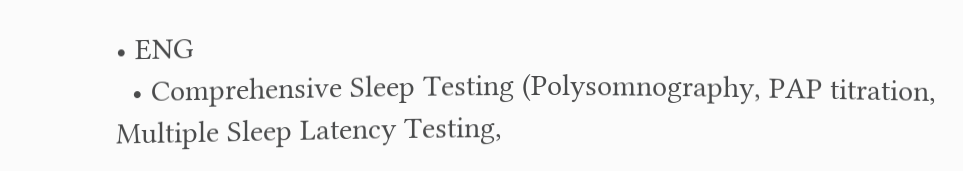• ENG
  • Comprehensive Sleep Testing (Polysomnography, PAP titration, Multiple Sleep Latency Testing,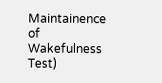Maintainence of Wakefulness Test)